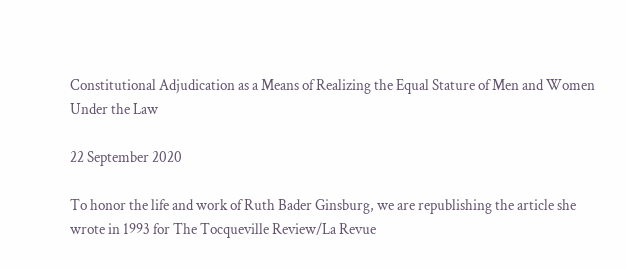Constitutional Adjudication as a Means of Realizing the Equal Stature of Men and Women Under the Law

22 September 2020

To honor the life and work of Ruth Bader Ginsburg, we are republishing the article she wrote in 1993 for The Tocqueville Review/La Revue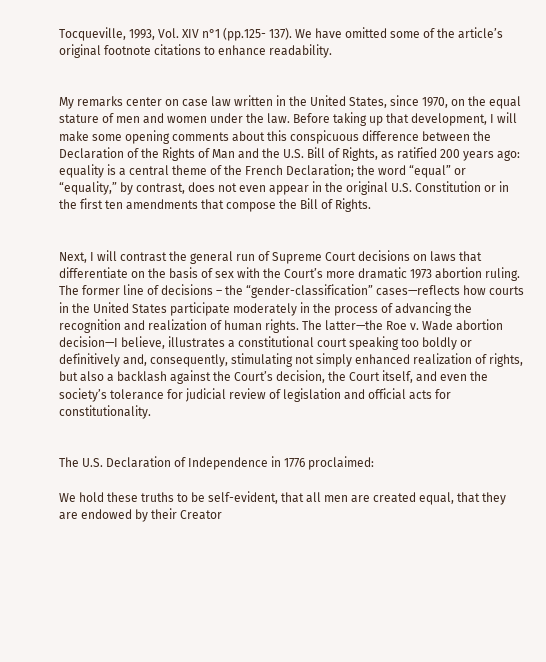Tocqueville, 1993, Vol. XIV n°1 (pp.125- 137). We have omitted some of the article’s original footnote citations to enhance readability.


My remarks center on case law written in the United States, since 1970, on the equal stature of men and women under the law. Before taking up that development, I will make some opening comments about this conspicuous difference between the Declaration of the Rights of Man and the U.S. Bill of Rights, as ratified 200 years ago: equality is a central theme of the French Declaration; the word “equal” or “equality,” by contrast, does not even appear in the original U.S. Constitution or in the first ten amendments that compose the Bill of Rights.


Next, I will contrast the general run of Supreme Court decisions on laws that differentiate on the basis of sex with the Court’s more dramatic 1973 abortion ruling. The former line of decisions – the “gender-classification” cases—reflects how courts in the United States participate moderately in the process of advancing the recognition and realization of human rights. The latter—the Roe v. Wade abortion decision—I believe, illustrates a constitutional court speaking too boldly or definitively and, consequently, stimulating not simply enhanced realization of rights, but also a backlash against the Court’s decision, the Court itself, and even the society’s tolerance for judicial review of legislation and official acts for constitutionality.


The U.S. Declaration of Independence in 1776 proclaimed:

We hold these truths to be self-evident, that all men are created equal, that they are endowed by their Creator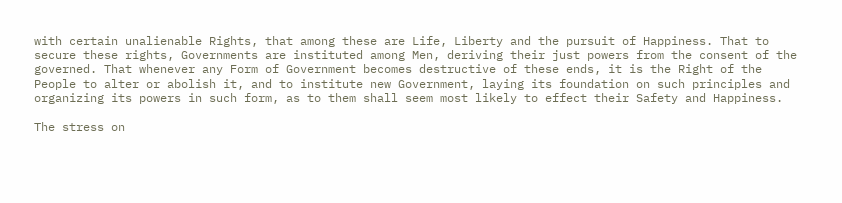with certain unalienable Rights, that among these are Life, Liberty and the pursuit of Happiness. That to secure these rights, Governments are instituted among Men, deriving their just powers from the consent of the governed. That whenever any Form of Government becomes destructive of these ends, it is the Right of the People to alter or abolish it, and to institute new Government, laying its foundation on such principles and organizing its powers in such form, as to them shall seem most likely to effect their Safety and Happiness.

The stress on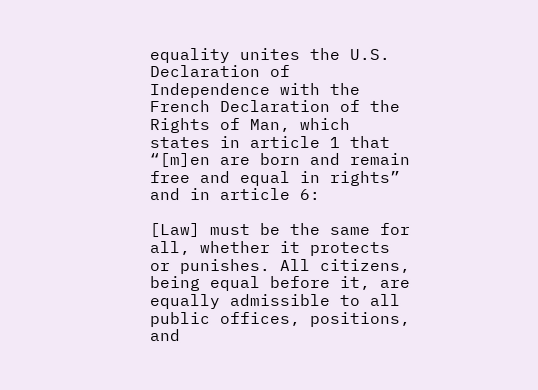equality unites the U.S. Declaration of Independence with the French Declaration of the Rights of Man, which states in article 1 that “[m]en are born and remain free and equal in rights” and in article 6:

[Law] must be the same for all, whether it protects or punishes. All citizens, being equal before it, are equally admissible to all public offices, positions, and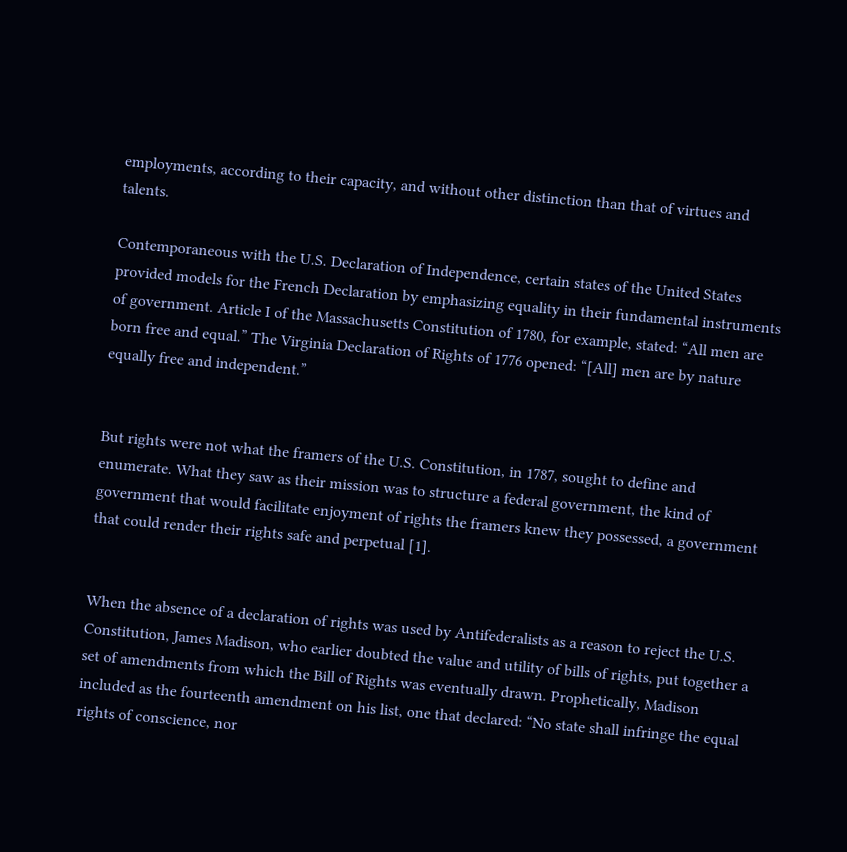employments, according to their capacity, and without other distinction than that of virtues and talents.

Contemporaneous with the U.S. Declaration of Independence, certain states of the United States provided models for the French Declaration by emphasizing equality in their fundamental instruments of government. Article I of the Massachusetts Constitution of 1780, for example, stated: “All men are born free and equal.” The Virginia Declaration of Rights of 1776 opened: “[All] men are by nature equally free and independent.”


But rights were not what the framers of the U.S. Constitution, in 1787, sought to define and enumerate. What they saw as their mission was to structure a federal government, the kind of government that would facilitate enjoyment of rights the framers knew they possessed, a government that could render their rights safe and perpetual [1].


When the absence of a declaration of rights was used by Antifederalists as a reason to reject the U.S. Constitution, James Madison, who earlier doubted the value and utility of bills of rights, put together a set of amendments from which the Bill of Rights was eventually drawn. Prophetically, Madison included as the fourteenth amendment on his list, one that declared: “No state shall infringe the equal rights of conscience, nor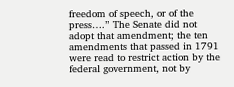freedom of speech, or of the press….” The Senate did not adopt that amendment; the ten amendments that passed in 1791 were read to restrict action by the federal government, not by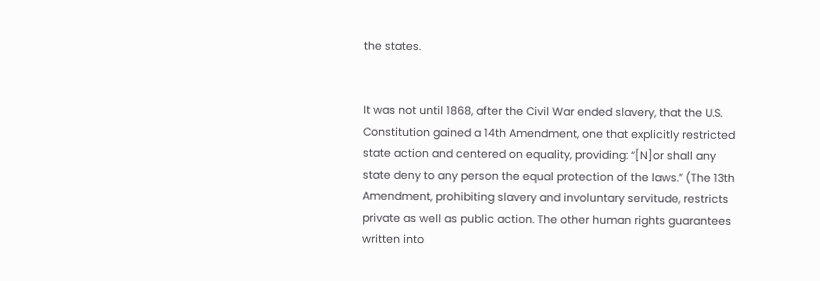the states.


It was not until 1868, after the Civil War ended slavery, that the U.S. Constitution gained a 14th Amendment, one that explicitly restricted state action and centered on equality, providing: “[N]or shall any state deny to any person the equal protection of the laws.” (The 13th Amendment, prohibiting slavery and involuntary servitude, restricts private as well as public action. The other human rights guarantees written into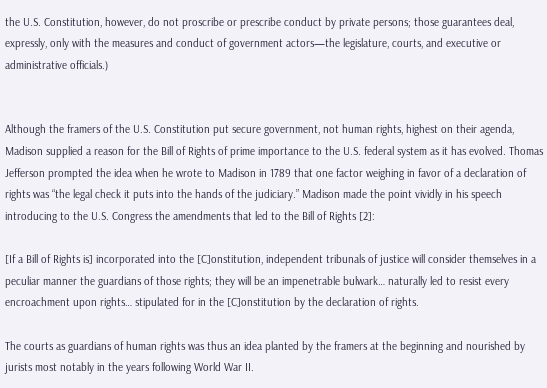the U.S. Constitution, however, do not proscribe or prescribe conduct by private persons; those guarantees deal, expressly, only with the measures and conduct of government actors—the legislature, courts, and executive or administrative officials.)


Although the framers of the U.S. Constitution put secure government, not human rights, highest on their agenda, Madison supplied a reason for the Bill of Rights of prime importance to the U.S. federal system as it has evolved. Thomas Jefferson prompted the idea when he wrote to Madison in 1789 that one factor weighing in favor of a declaration of rights was “the legal check it puts into the hands of the judiciary.” Madison made the point vividly in his speech introducing to the U.S. Congress the amendments that led to the Bill of Rights [2]:

[If a Bill of Rights is] incorporated into the [C]onstitution, independent tribunals of justice will consider themselves in a peculiar manner the guardians of those rights; they will be an impenetrable bulwark… naturally led to resist every encroachment upon rights… stipulated for in the [C]onstitution by the declaration of rights.

The courts as guardians of human rights was thus an idea planted by the framers at the beginning and nourished by jurists most notably in the years following World War II.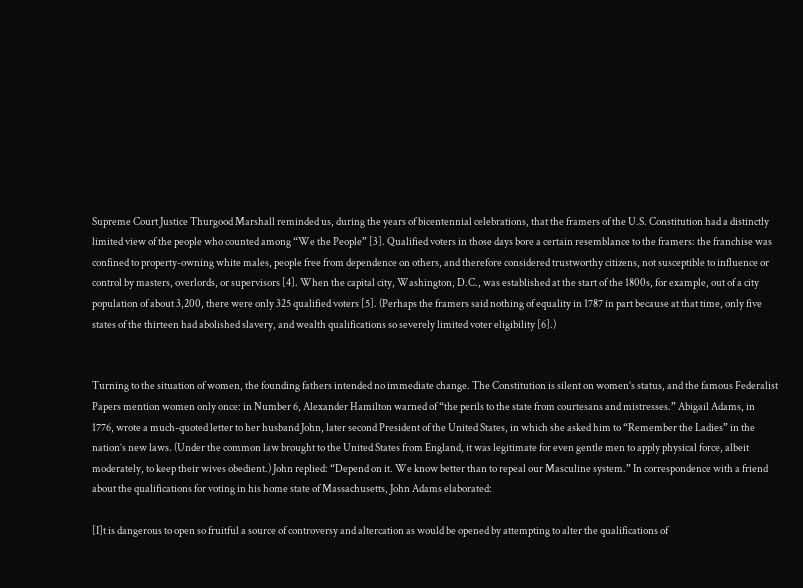Supreme Court Justice Thurgood Marshall reminded us, during the years of bicentennial celebrations, that the framers of the U.S. Constitution had a distinctly limited view of the people who counted among “We the People” [3]. Qualified voters in those days bore a certain resemblance to the framers: the franchise was confined to property-owning white males, people free from dependence on others, and therefore considered trustworthy citizens, not susceptible to influence or control by masters, overlords, or supervisors [4]. When the capital city, Washington, D.C., was established at the start of the 1800s, for example, out of a city population of about 3,200, there were only 325 qualified voters [5]. (Perhaps the framers said nothing of equality in 1787 in part because at that time, only five states of the thirteen had abolished slavery, and wealth qualifications so severely limited voter eligibility [6].)


Turning to the situation of women, the founding fathers intended no immediate change. The Constitution is silent on women’s status, and the famous Federalist Papers mention women only once: in Number 6, Alexander Hamilton warned of “the perils to the state from courtesans and mistresses.” Abigail Adams, in 1776, wrote a much-quoted letter to her husband John, later second President of the United States, in which she asked him to “Remember the Ladies” in the nation’s new laws. (Under the common law brought to the United States from England, it was legitimate for even gentle men to apply physical force, albeit moderately, to keep their wives obedient.) John replied: “Depend on it. We know better than to repeal our Masculine system.” In correspondence with a friend about the qualifications for voting in his home state of Massachusetts, John Adams elaborated:

[I]t is dangerous to open so fruitful a source of controversy and altercation as would be opened by attempting to alter the qualifications of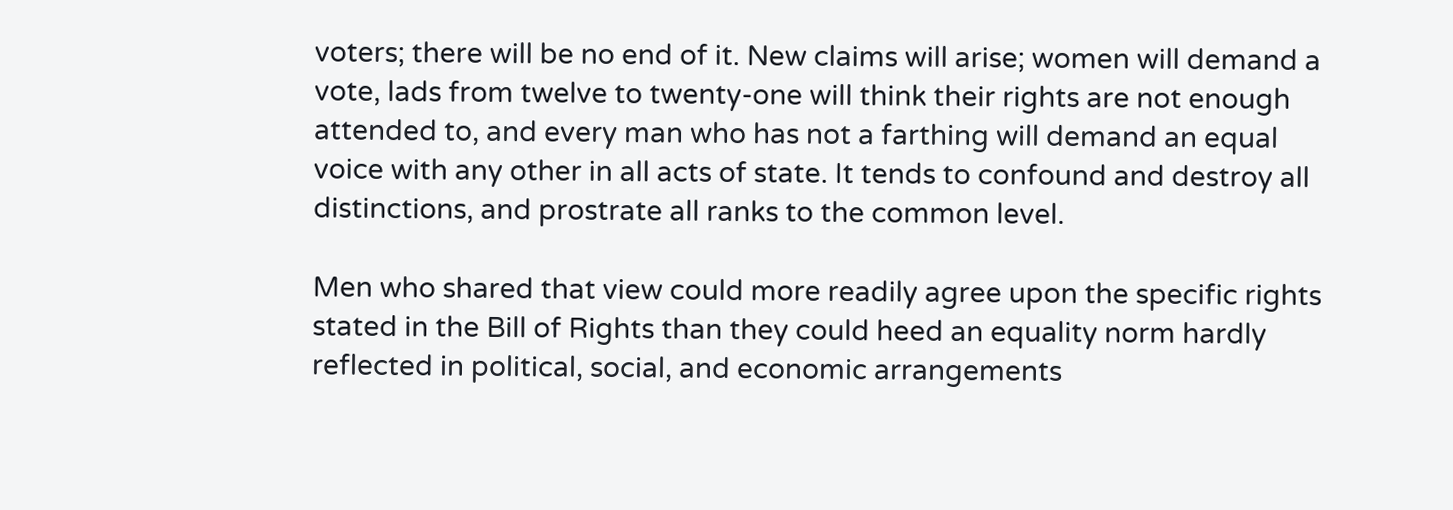voters; there will be no end of it. New claims will arise; women will demand a vote, lads from twelve to twenty-one will think their rights are not enough attended to, and every man who has not a farthing will demand an equal voice with any other in all acts of state. It tends to confound and destroy all distinctions, and prostrate all ranks to the common level.

Men who shared that view could more readily agree upon the specific rights stated in the Bill of Rights than they could heed an equality norm hardly reflected in political, social, and economic arrangements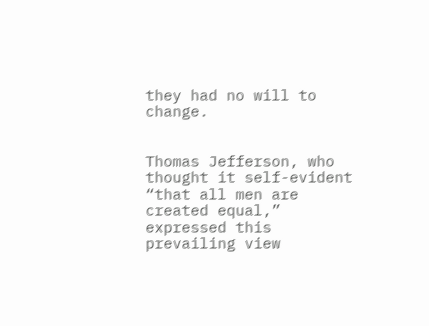they had no will to change.


Thomas Jefferson, who thought it self-evident “that all men are created equal,” expressed this prevailing view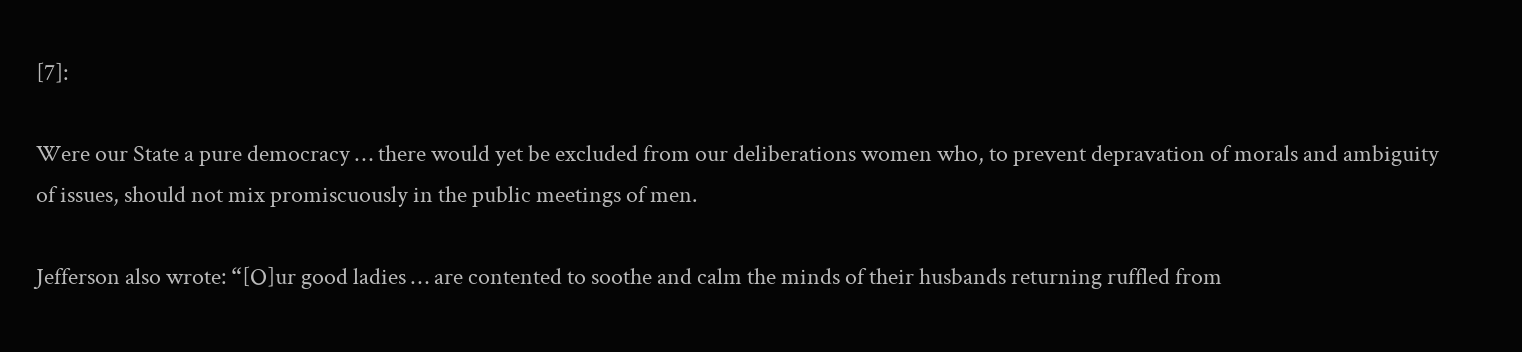[7]:

Were our State a pure democracy … there would yet be excluded from our deliberations women who, to prevent depravation of morals and ambiguity of issues, should not mix promiscuously in the public meetings of men.

Jefferson also wrote: “[O]ur good ladies … are contented to soothe and calm the minds of their husbands returning ruffled from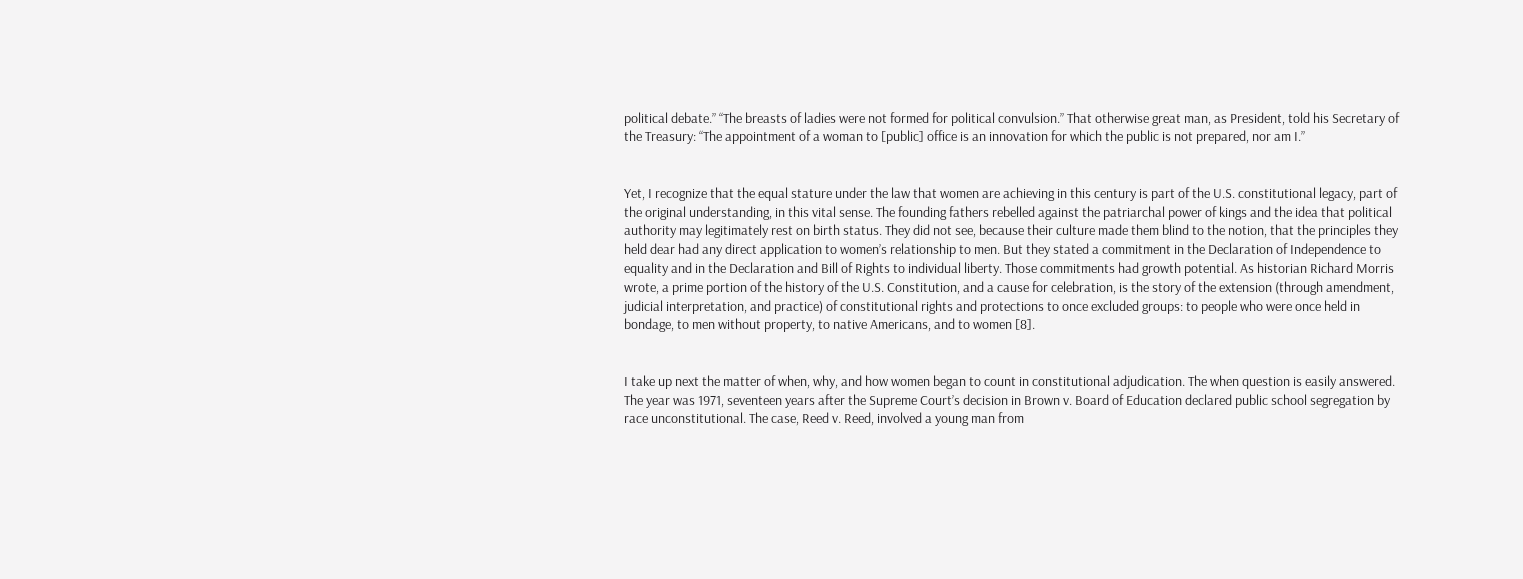political debate.” “The breasts of ladies were not formed for political convulsion.” That otherwise great man, as President, told his Secretary of the Treasury: “The appointment of a woman to [public] office is an innovation for which the public is not prepared, nor am I.”


Yet, I recognize that the equal stature under the law that women are achieving in this century is part of the U.S. constitutional legacy, part of the original understanding, in this vital sense. The founding fathers rebelled against the patriarchal power of kings and the idea that political authority may legitimately rest on birth status. They did not see, because their culture made them blind to the notion, that the principles they held dear had any direct application to women’s relationship to men. But they stated a commitment in the Declaration of Independence to equality and in the Declaration and Bill of Rights to individual liberty. Those commitments had growth potential. As historian Richard Morris wrote, a prime portion of the history of the U.S. Constitution, and a cause for celebration, is the story of the extension (through amendment, judicial interpretation, and practice) of constitutional rights and protections to once excluded groups: to people who were once held in bondage, to men without property, to native Americans, and to women [8].


I take up next the matter of when, why, and how women began to count in constitutional adjudication. The when question is easily answered. The year was 1971, seventeen years after the Supreme Court’s decision in Brown v. Board of Education declared public school segregation by race unconstitutional. The case, Reed v. Reed, involved a young man from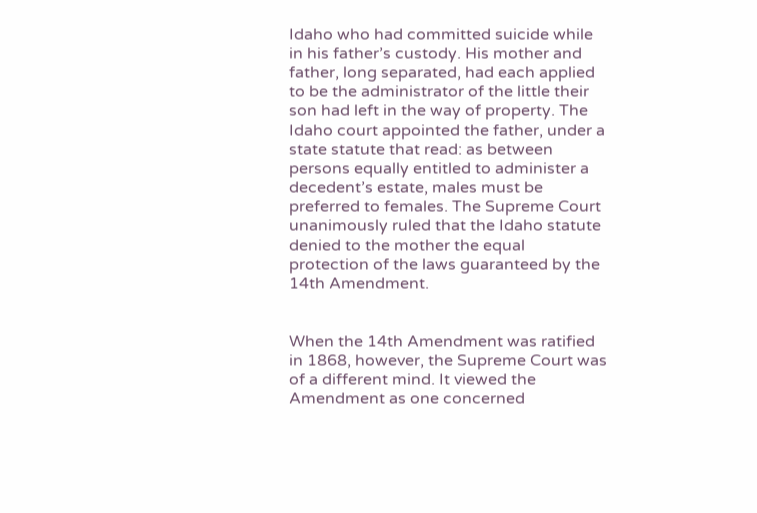Idaho who had committed suicide while in his father’s custody. His mother and father, long separated, had each applied to be the administrator of the little their son had left in the way of property. The Idaho court appointed the father, under a state statute that read: as between persons equally entitled to administer a decedent’s estate, males must be preferred to females. The Supreme Court unanimously ruled that the Idaho statute denied to the mother the equal protection of the laws guaranteed by the 14th Amendment.


When the 14th Amendment was ratified in 1868, however, the Supreme Court was of a different mind. It viewed the Amendment as one concerned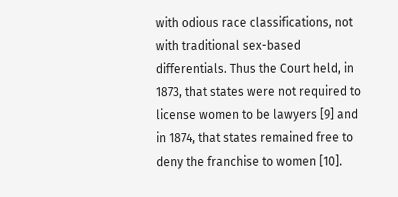with odious race classifications, not with traditional sex-based differentials. Thus the Court held, in 1873, that states were not required to license women to be lawyers [9] and in 1874, that states remained free to deny the franchise to women [10].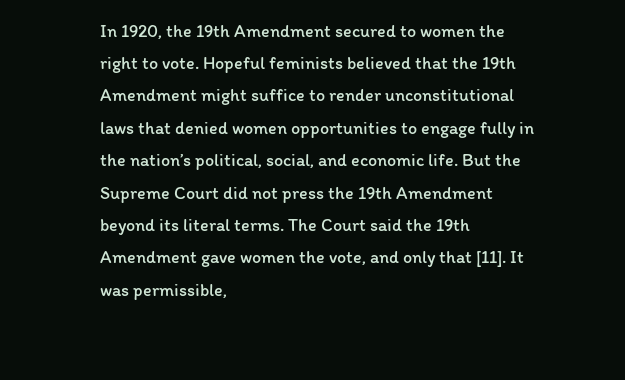In 1920, the 19th Amendment secured to women the right to vote. Hopeful feminists believed that the 19th Amendment might suffice to render unconstitutional laws that denied women opportunities to engage fully in the nation’s political, social, and economic life. But the Supreme Court did not press the 19th Amendment beyond its literal terms. The Court said the 19th Amendment gave women the vote, and only that [11]. It was permissible,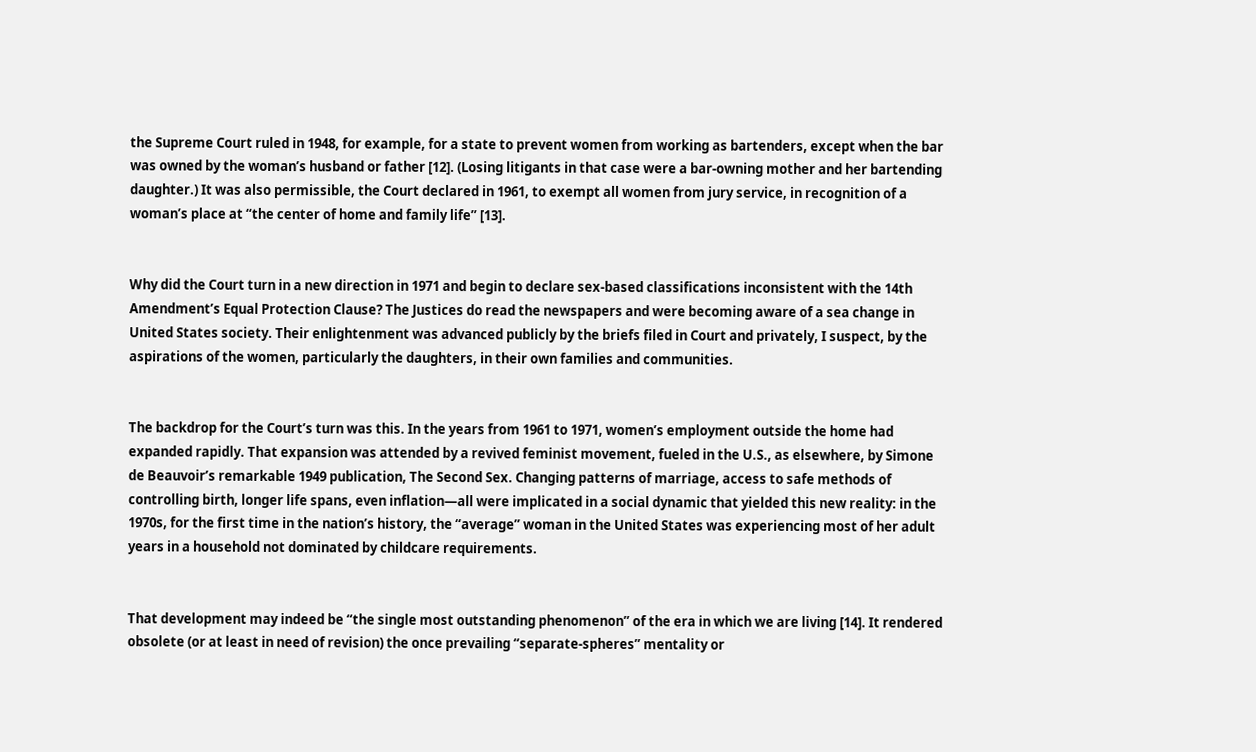the Supreme Court ruled in 1948, for example, for a state to prevent women from working as bartenders, except when the bar was owned by the woman’s husband or father [12]. (Losing litigants in that case were a bar-owning mother and her bartending daughter.) It was also permissible, the Court declared in 1961, to exempt all women from jury service, in recognition of a woman’s place at “the center of home and family life” [13].


Why did the Court turn in a new direction in 1971 and begin to declare sex-based classifications inconsistent with the 14th Amendment’s Equal Protection Clause? The Justices do read the newspapers and were becoming aware of a sea change in United States society. Their enlightenment was advanced publicly by the briefs filed in Court and privately, I suspect, by the aspirations of the women, particularly the daughters, in their own families and communities.


The backdrop for the Court’s turn was this. In the years from 1961 to 1971, women’s employment outside the home had expanded rapidly. That expansion was attended by a revived feminist movement, fueled in the U.S., as elsewhere, by Simone de Beauvoir’s remarkable 1949 publication, The Second Sex. Changing patterns of marriage, access to safe methods of controlling birth, longer life spans, even inflation—all were implicated in a social dynamic that yielded this new reality: in the 1970s, for the first time in the nation’s history, the “average” woman in the United States was experiencing most of her adult years in a household not dominated by childcare requirements.


That development may indeed be “the single most outstanding phenomenon” of the era in which we are living [14]. It rendered obsolete (or at least in need of revision) the once prevailing “separate-spheres” mentality or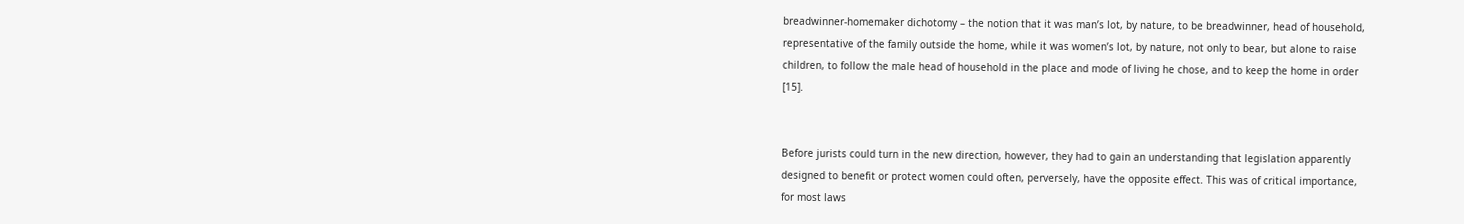breadwinner-homemaker dichotomy – the notion that it was man’s lot, by nature, to be breadwinner, head of household, representative of the family outside the home, while it was women’s lot, by nature, not only to bear, but alone to raise children, to follow the male head of household in the place and mode of living he chose, and to keep the home in order [15].


Before jurists could turn in the new direction, however, they had to gain an understanding that legislation apparently designed to benefit or protect women could often, perversely, have the opposite effect. This was of critical importance, for most laws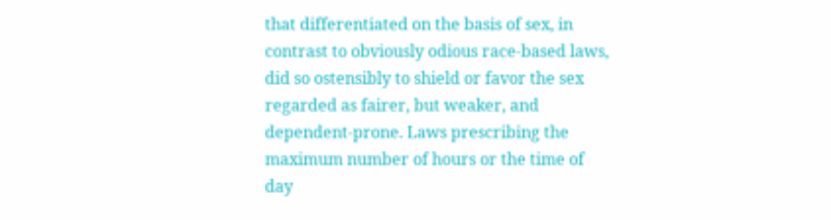that differentiated on the basis of sex, in contrast to obviously odious race-based laws, did so ostensibly to shield or favor the sex regarded as fairer, but weaker, and dependent-prone. Laws prescribing the maximum number of hours or the time of day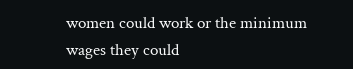women could work or the minimum wages they could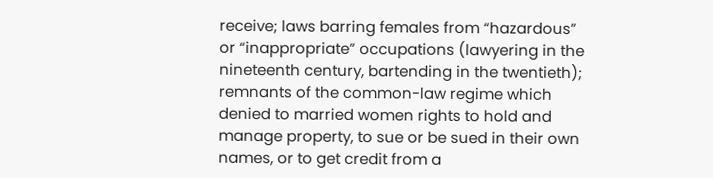receive; laws barring females from “hazardous” or “inappropriate” occupations (lawyering in the nineteenth century, bartending in the twentieth); remnants of the common-law regime which denied to married women rights to hold and manage property, to sue or be sued in their own names, or to get credit from a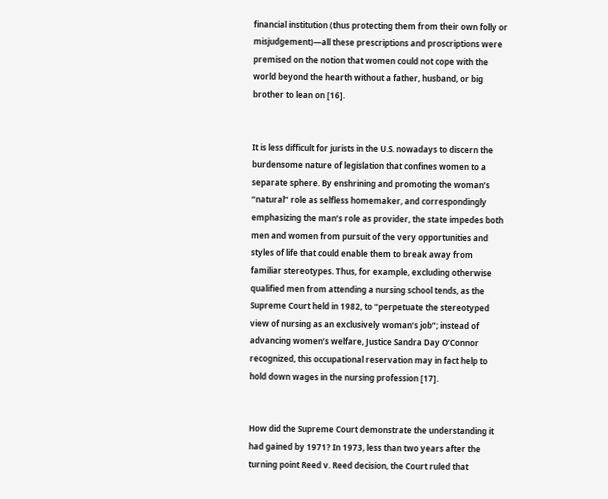financial institution (thus protecting them from their own folly or misjudgement)—all these prescriptions and proscriptions were premised on the notion that women could not cope with the world beyond the hearth without a father, husband, or big brother to lean on [16].


It is less difficult for jurists in the U.S. nowadays to discern the burdensome nature of legislation that confines women to a separate sphere. By enshrining and promoting the woman’s “natural” role as selfless homemaker, and correspondingly emphasizing the man’s role as provider, the state impedes both men and women from pursuit of the very opportunities and styles of life that could enable them to break away from familiar stereotypes. Thus, for example, excluding otherwise qualified men from attending a nursing school tends, as the Supreme Court held in 1982, to “perpetuate the stereotyped view of nursing as an exclusively woman’s job”; instead of advancing women’s welfare, Justice Sandra Day O’Connor recognized, this occupational reservation may in fact help to hold down wages in the nursing profession [17].


How did the Supreme Court demonstrate the understanding it had gained by 1971? In 1973, less than two years after the turning point Reed v. Reed decision, the Court ruled that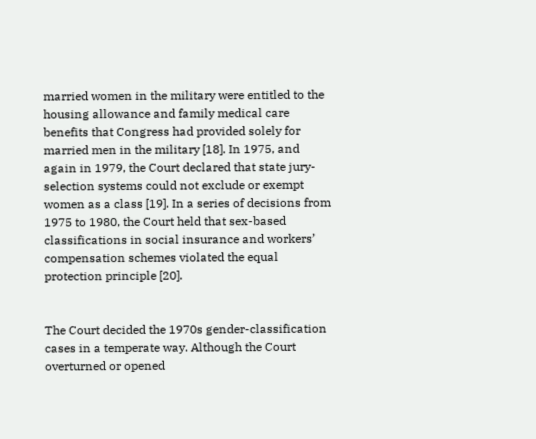married women in the military were entitled to the housing allowance and family medical care benefits that Congress had provided solely for married men in the military [18]. In 1975, and again in 1979, the Court declared that state jury-selection systems could not exclude or exempt women as a class [19]. In a series of decisions from 1975 to 1980, the Court held that sex-based classifications in social insurance and workers’ compensation schemes violated the equal protection principle [20].


The Court decided the 1970s gender-classification cases in a temperate way. Although the Court overturned or opened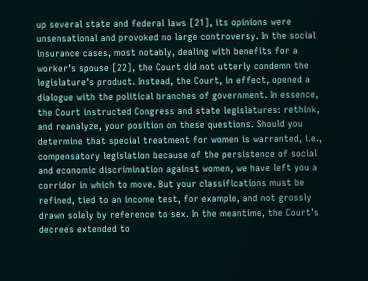up several state and federal laws [21], its opinions were unsensational and provoked no large controversy. In the social insurance cases, most notably, dealing with benefits for a worker’s spouse [22], the Court did not utterly condemn the legislature’s product. Instead, the Court, in effect, opened a dialogue with the political branches of government. In essence, the Court instructed Congress and state legislatures: rethink, and reanalyze, your position on these questions. Should you determine that special treatment for women is warranted, i.e., compensatory legislation because of the persistence of social and economic discrimination against women, we have left you a corridor in which to move. But your classifications must be refined, tied to an income test, for example, and not grossly drawn solely by reference to sex. In the meantime, the Court’s decrees extended to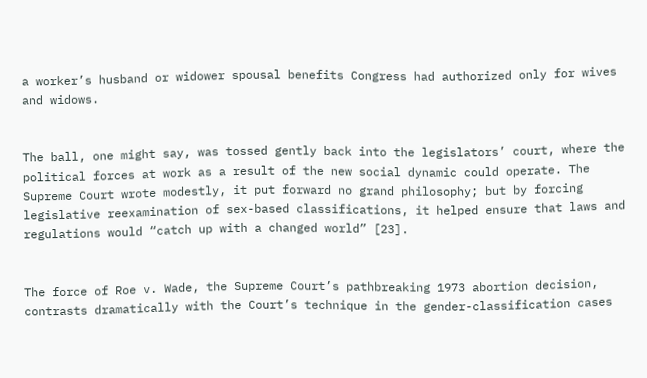a worker’s husband or widower spousal benefits Congress had authorized only for wives and widows.


The ball, one might say, was tossed gently back into the legislators’ court, where the political forces at work as a result of the new social dynamic could operate. The Supreme Court wrote modestly, it put forward no grand philosophy; but by forcing legislative reexamination of sex-based classifications, it helped ensure that laws and regulations would “catch up with a changed world” [23].


The force of Roe v. Wade, the Supreme Court’s pathbreaking 1973 abortion decision, contrasts dramatically with the Court’s technique in the gender-classification cases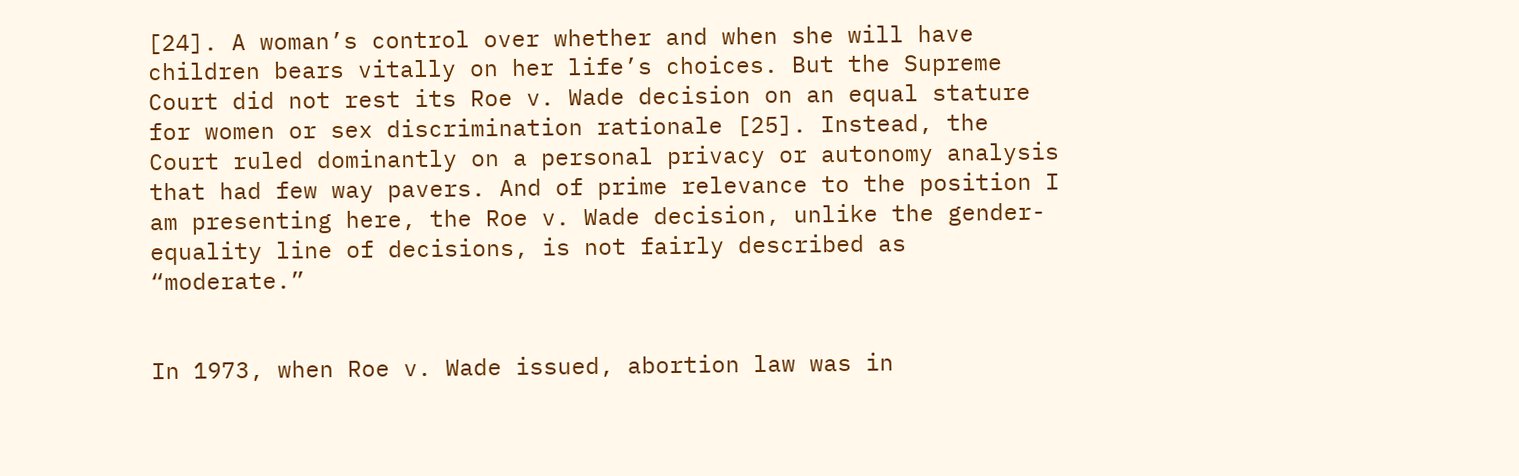[24]. A woman’s control over whether and when she will have children bears vitally on her life’s choices. But the Supreme Court did not rest its Roe v. Wade decision on an equal stature for women or sex discrimination rationale [25]. Instead, the Court ruled dominantly on a personal privacy or autonomy analysis that had few way pavers. And of prime relevance to the position I am presenting here, the Roe v. Wade decision, unlike the gender-equality line of decisions, is not fairly described as “moderate.”


In 1973, when Roe v. Wade issued, abortion law was in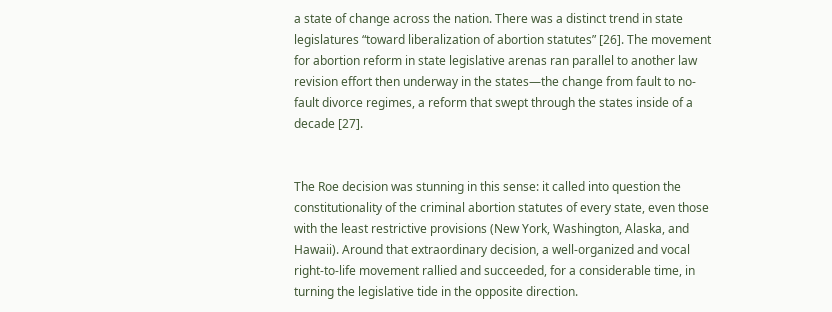a state of change across the nation. There was a distinct trend in state legislatures “toward liberalization of abortion statutes” [26]. The movement for abortion reform in state legislative arenas ran parallel to another law revision effort then underway in the states—the change from fault to no-fault divorce regimes, a reform that swept through the states inside of a decade [27].


The Roe decision was stunning in this sense: it called into question the constitutionality of the criminal abortion statutes of every state, even those with the least restrictive provisions (New York, Washington, Alaska, and Hawaii). Around that extraordinary decision, a well-organized and vocal right-to-life movement rallied and succeeded, for a considerable time, in turning the legislative tide in the opposite direction.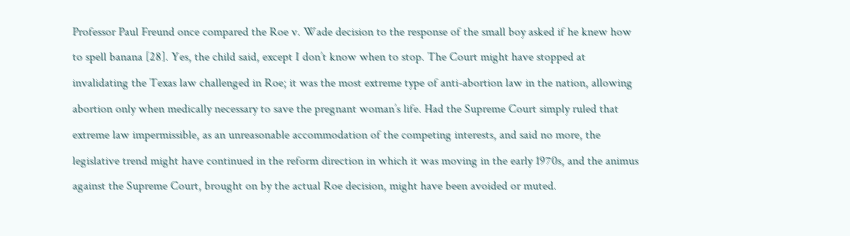Professor Paul Freund once compared the Roe v. Wade decision to the response of the small boy asked if he knew how to spell banana [28]. Yes, the child said, except I don’t know when to stop. The Court might have stopped at invalidating the Texas law challenged in Roe; it was the most extreme type of anti-abortion law in the nation, allowing abortion only when medically necessary to save the pregnant woman’s life. Had the Supreme Court simply ruled that extreme law impermissible, as an unreasonable accommodation of the competing interests, and said no more, the legislative trend might have continued in the reform direction in which it was moving in the early 1970s, and the animus against the Supreme Court, brought on by the actual Roe decision, might have been avoided or muted.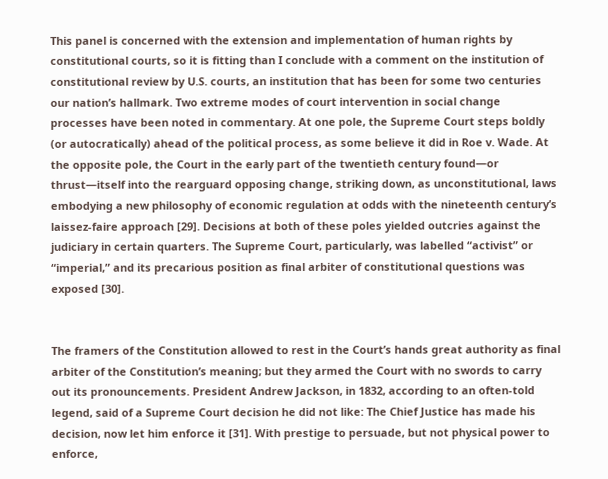This panel is concerned with the extension and implementation of human rights by constitutional courts, so it is fitting than I conclude with a comment on the institution of constitutional review by U.S. courts, an institution that has been for some two centuries our nation’s hallmark. Two extreme modes of court intervention in social change processes have been noted in commentary. At one pole, the Supreme Court steps boldly (or autocratically) ahead of the political process, as some believe it did in Roe v. Wade. At the opposite pole, the Court in the early part of the twentieth century found—or thrust—itself into the rearguard opposing change, striking down, as unconstitutional, laws embodying a new philosophy of economic regulation at odds with the nineteenth century’s laissez-faire approach [29]. Decisions at both of these poles yielded outcries against the judiciary in certain quarters. The Supreme Court, particularly, was labelled “activist” or “imperial,” and its precarious position as final arbiter of constitutional questions was exposed [30].


The framers of the Constitution allowed to rest in the Court’s hands great authority as final arbiter of the Constitution’s meaning; but they armed the Court with no swords to carry out its pronouncements. President Andrew Jackson, in 1832, according to an often-told legend, said of a Supreme Court decision he did not like: The Chief Justice has made his decision, now let him enforce it [31]. With prestige to persuade, but not physical power to enforce,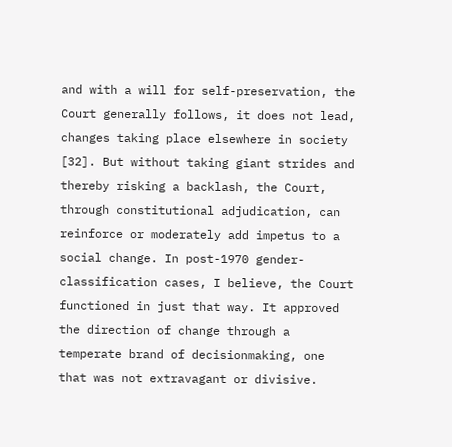and with a will for self-preservation, the Court generally follows, it does not lead, changes taking place elsewhere in society [32]. But without taking giant strides and thereby risking a backlash, the Court, through constitutional adjudication, can reinforce or moderately add impetus to a social change. In post-1970 gender-classification cases, I believe, the Court functioned in just that way. It approved the direction of change through a temperate brand of decisionmaking, one that was not extravagant or divisive.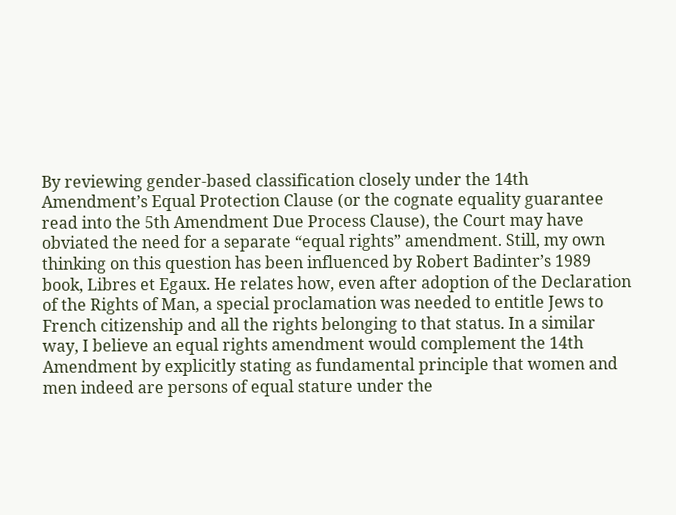By reviewing gender-based classification closely under the 14th Amendment’s Equal Protection Clause (or the cognate equality guarantee read into the 5th Amendment Due Process Clause), the Court may have obviated the need for a separate “equal rights” amendment. Still, my own thinking on this question has been influenced by Robert Badinter’s 1989 book, Libres et Egaux. He relates how, even after adoption of the Declaration of the Rights of Man, a special proclamation was needed to entitle Jews to French citizenship and all the rights belonging to that status. In a similar way, I believe an equal rights amendment would complement the 14th Amendment by explicitly stating as fundamental principle that women and men indeed are persons of equal stature under the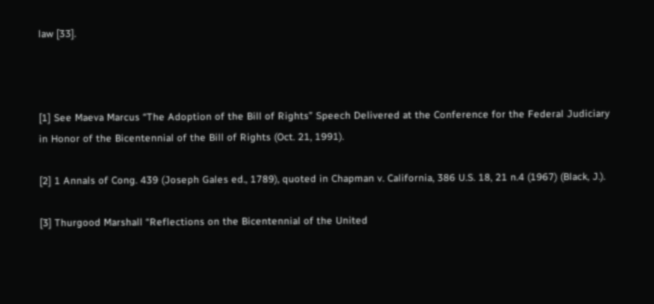law [33].



[1] See Maeva Marcus “The Adoption of the Bill of Rights” Speech Delivered at the Conference for the Federal Judiciary in Honor of the Bicentennial of the Bill of Rights (Oct. 21, 1991).

[2] 1 Annals of Cong. 439 (Joseph Gales ed., 1789), quoted in Chapman v. California, 386 U.S. 18, 21 n.4 (1967) (Black, J.).

[3] Thurgood Marshall “Reflections on the Bicentennial of the United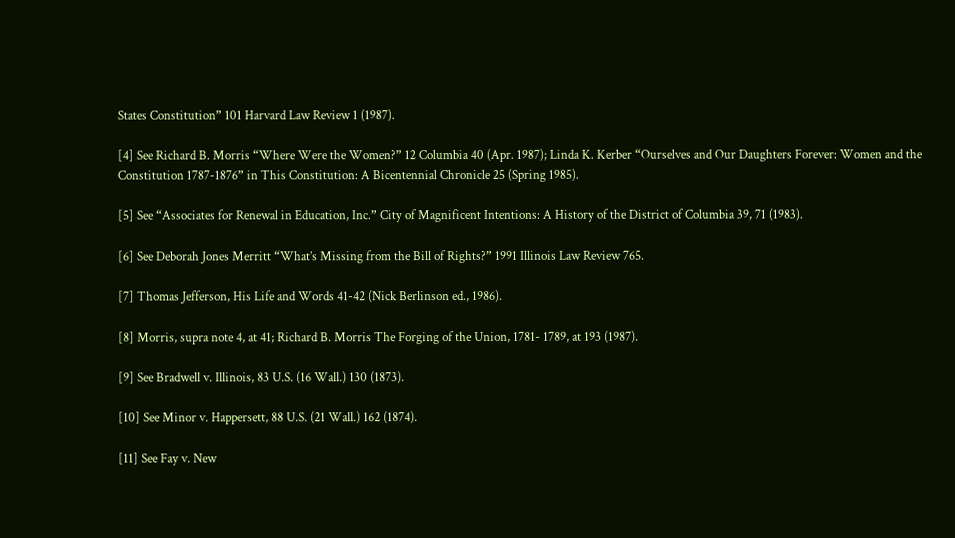States Constitution” 101 Harvard Law Review 1 (1987).

[4] See Richard B. Morris “Where Were the Women?” 12 Columbia 40 (Apr. 1987); Linda K. Kerber “Ourselves and Our Daughters Forever: Women and the Constitution 1787-1876” in This Constitution: A Bicentennial Chronicle 25 (Spring 1985).

[5] See “Associates for Renewal in Education, Inc.” City of Magnificent Intentions: A History of the District of Columbia 39, 71 (1983).

[6] See Deborah Jones Merritt “What’s Missing from the Bill of Rights?” 1991 Illinois Law Review 765.

[7] Thomas Jefferson, His Life and Words 41-42 (Nick Berlinson ed., 1986).

[8] Morris, supra note 4, at 41; Richard B. Morris The Forging of the Union, 1781- 1789, at 193 (1987).

[9] See Bradwell v. Illinois, 83 U.S. (16 Wall.) 130 (1873).

[10] See Minor v. Happersett, 88 U.S. (21 Wall.) 162 (1874).

[11] See Fay v. New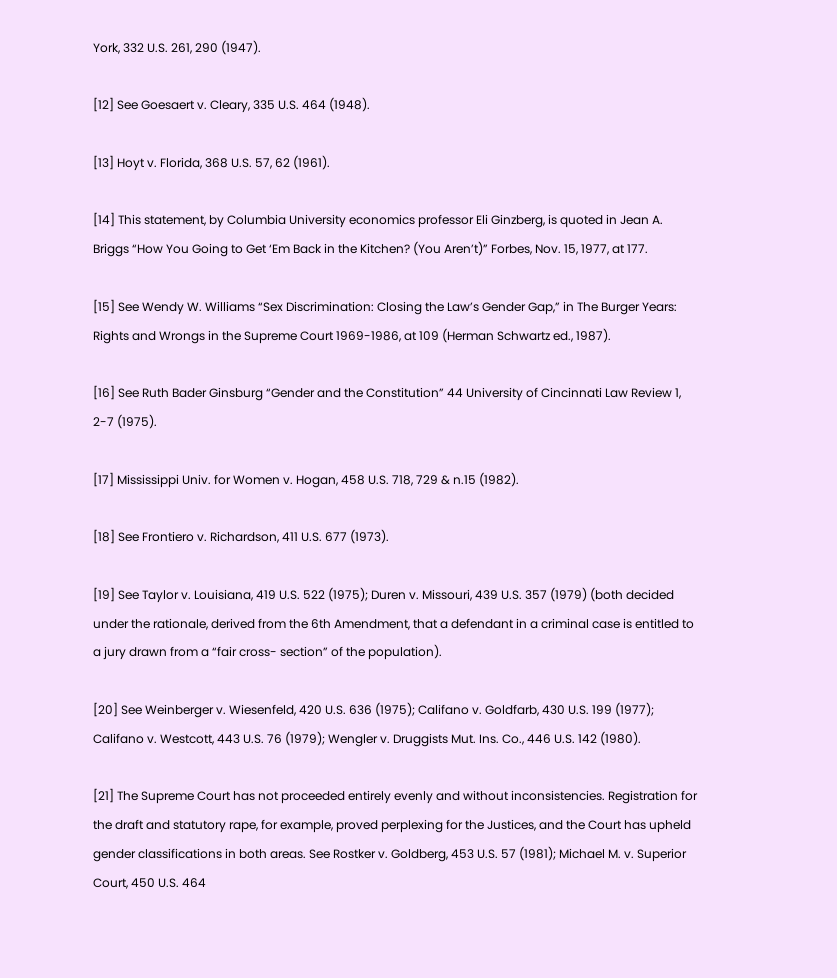York, 332 U.S. 261, 290 (1947).

[12] See Goesaert v. Cleary, 335 U.S. 464 (1948).

[13] Hoyt v. Florida, 368 U.S. 57, 62 (1961).

[14] This statement, by Columbia University economics professor Eli Ginzberg, is quoted in Jean A. Briggs “How You Going to Get ‘Em Back in the Kitchen? (You Aren’t)” Forbes, Nov. 15, 1977, at 177.

[15] See Wendy W. Williams “Sex Discrimination: Closing the Law’s Gender Gap,” in The Burger Years: Rights and Wrongs in the Supreme Court 1969-1986, at 109 (Herman Schwartz ed., 1987).

[16] See Ruth Bader Ginsburg “Gender and the Constitution” 44 University of Cincinnati Law Review 1, 2-7 (1975).

[17] Mississippi Univ. for Women v. Hogan, 458 U.S. 718, 729 & n.15 (1982).

[18] See Frontiero v. Richardson, 411 U.S. 677 (1973).

[19] See Taylor v. Louisiana, 419 U.S. 522 (1975); Duren v. Missouri, 439 U.S. 357 (1979) (both decided under the rationale, derived from the 6th Amendment, that a defendant in a criminal case is entitled to a jury drawn from a “fair cross- section” of the population).

[20] See Weinberger v. Wiesenfeld, 420 U.S. 636 (1975); Califano v. Goldfarb, 430 U.S. 199 (1977); Califano v. Westcott, 443 U.S. 76 (1979); Wengler v. Druggists Mut. Ins. Co., 446 U.S. 142 (1980).

[21] The Supreme Court has not proceeded entirely evenly and without inconsistencies. Registration for the draft and statutory rape, for example, proved perplexing for the Justices, and the Court has upheld gender classifications in both areas. See Rostker v. Goldberg, 453 U.S. 57 (1981); Michael M. v. Superior Court, 450 U.S. 464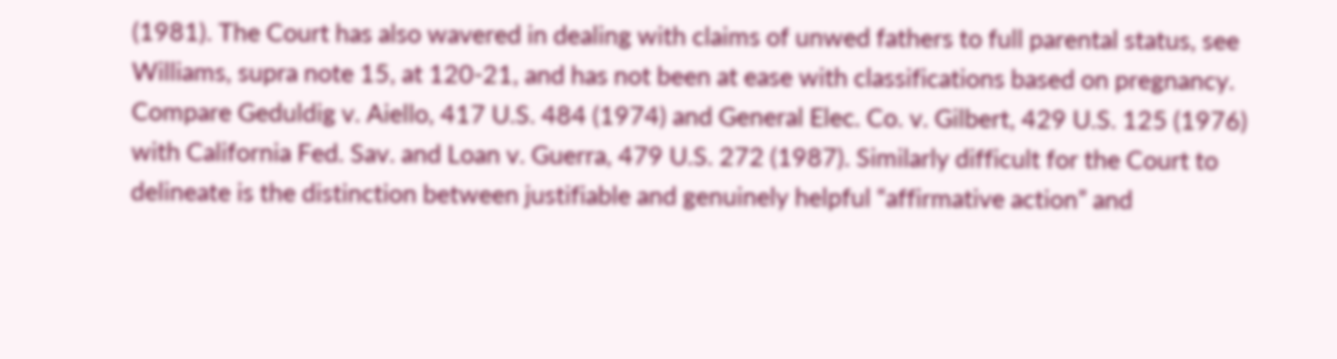(1981). The Court has also wavered in dealing with claims of unwed fathers to full parental status, see Williams, supra note 15, at 120-21, and has not been at ease with classifications based on pregnancy. Compare Geduldig v. Aiello, 417 U.S. 484 (1974) and General Elec. Co. v. Gilbert, 429 U.S. 125 (1976) with California Fed. Sav. and Loan v. Guerra, 479 U.S. 272 (1987). Similarly difficult for the Court to delineate is the distinction between justifiable and genuinely helpful “affirmative action” and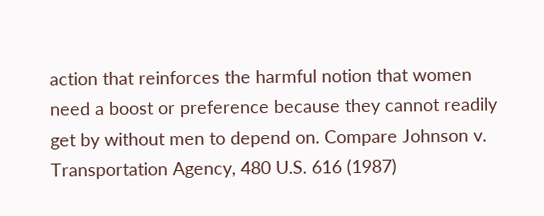action that reinforces the harmful notion that women need a boost or preference because they cannot readily get by without men to depend on. Compare Johnson v. Transportation Agency, 480 U.S. 616 (1987)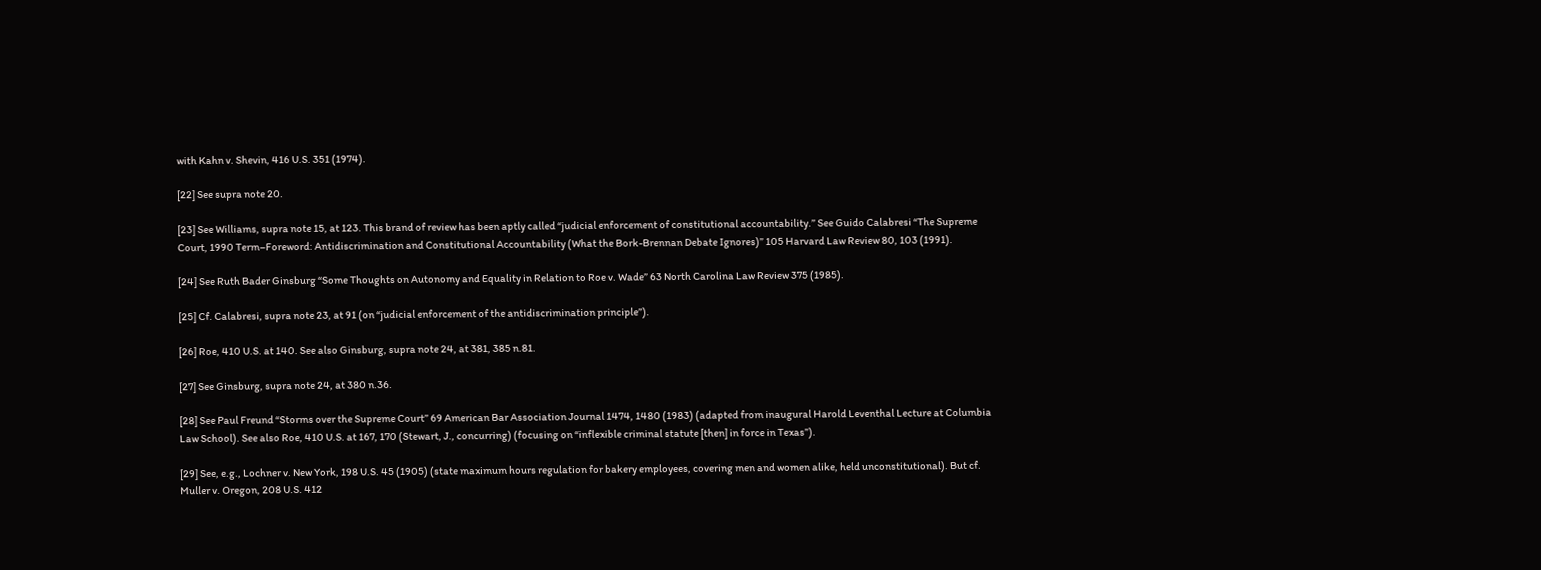with Kahn v. Shevin, 416 U.S. 351 (1974).

[22] See supra note 20.

[23] See Williams, supra note 15, at 123. This brand of review has been aptly called “judicial enforcement of constitutional accountability.” See Guido Calabresi “The Supreme Court, 1990 Term–Foreword: Antidiscrimination and Constitutional Accountability (What the Bork-Brennan Debate Ignores)” 105 Harvard Law Review 80, 103 (1991).

[24] See Ruth Bader Ginsburg “Some Thoughts on Autonomy and Equality in Relation to Roe v. Wade” 63 North Carolina Law Review 375 (1985).

[25] Cf. Calabresi, supra note 23, at 91 (on “judicial enforcement of the antidiscrimination principle”).

[26] Roe, 410 U.S. at 140. See also Ginsburg, supra note 24, at 381, 385 n.81.

[27] See Ginsburg, supra note 24, at 380 n.36.

[28] See Paul Freund “Storms over the Supreme Court” 69 American Bar Association Journal 1474, 1480 (1983) (adapted from inaugural Harold Leventhal Lecture at Columbia Law School). See also Roe, 410 U.S. at 167, 170 (Stewart, J., concurring) (focusing on “inflexible criminal statute [then] in force in Texas”).

[29] See, e.g., Lochner v. New York, 198 U.S. 45 (1905) (state maximum hours regulation for bakery employees, covering men and women alike, held unconstitutional). But cf. Muller v. Oregon, 208 U.S. 412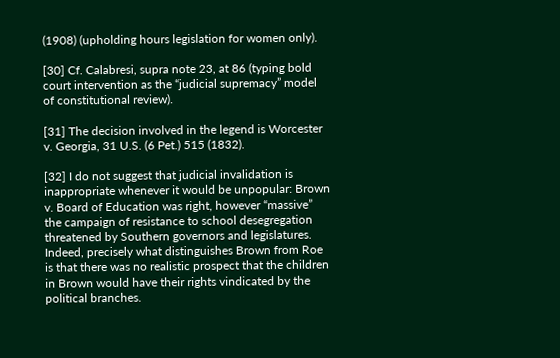(1908) (upholding hours legislation for women only).

[30] Cf. Calabresi, supra note 23, at 86 (typing bold court intervention as the “judicial supremacy” model of constitutional review).

[31] The decision involved in the legend is Worcester v. Georgia, 31 U.S. (6 Pet.) 515 (1832).

[32] I do not suggest that judicial invalidation is inappropriate whenever it would be unpopular: Brown v. Board of Education was right, however “massive” the campaign of resistance to school desegregation threatened by Southern governors and legislatures. Indeed, precisely what distinguishes Brown from Roe is that there was no realistic prospect that the children in Brown would have their rights vindicated by the political branches.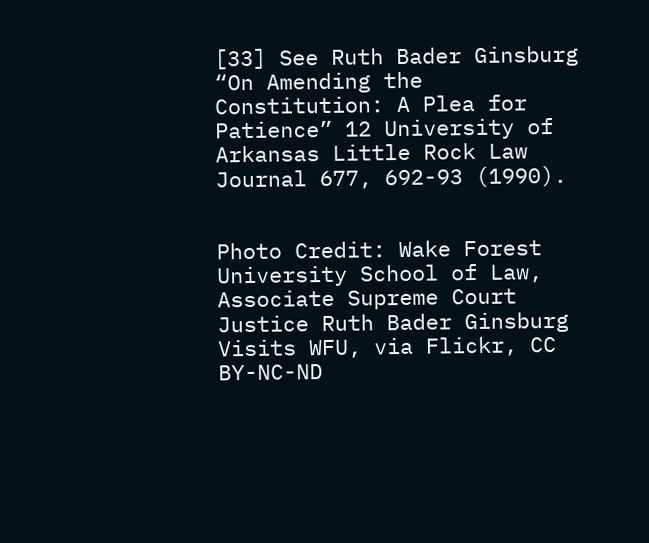[33] See Ruth Bader Ginsburg “On Amending the Constitution: A Plea for Patience” 12 University of Arkansas Little Rock Law Journal 677, 692-93 (1990).


Photo Credit: Wake Forest University School of Law, Associate Supreme Court Justice Ruth Bader Ginsburg Visits WFU, via Flickr, CC BY-NC-ND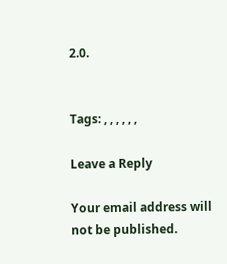2.0.


Tags: , , , , , ,

Leave a Reply

Your email address will not be published.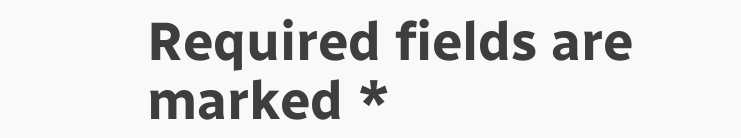Required fields are marked *